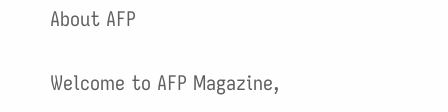About AFP

Welcome to AFP Magazine,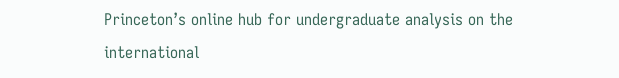Princeton’s online hub for undergraduate analysis on the international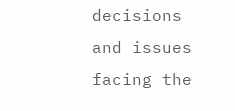decisions and issues facing the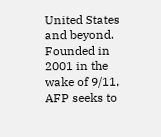United States and beyond.
Founded in 2001 in the wake of 9/11, AFP seeks to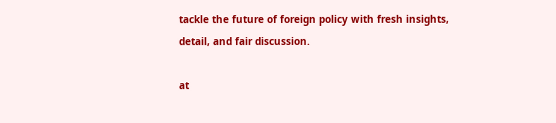tackle the future of foreign policy with fresh insights, detail, and fair discussion.

at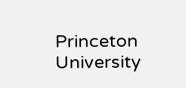Princeton University